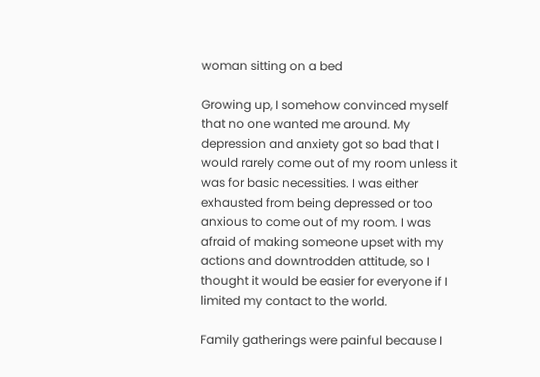woman sitting on a bed

Growing up, I somehow convinced myself that no one wanted me around. My depression and anxiety got so bad that I would rarely come out of my room unless it was for basic necessities. I was either exhausted from being depressed or too anxious to come out of my room. I was afraid of making someone upset with my actions and downtrodden attitude, so I thought it would be easier for everyone if I limited my contact to the world.

Family gatherings were painful because I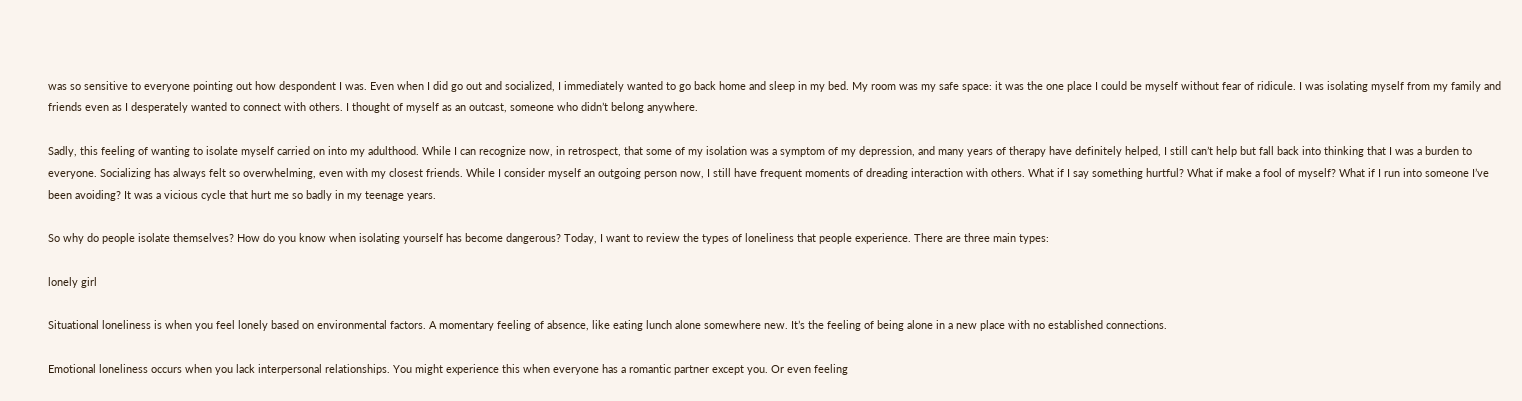was so sensitive to everyone pointing out how despondent I was. Even when I did go out and socialized, I immediately wanted to go back home and sleep in my bed. My room was my safe space: it was the one place I could be myself without fear of ridicule. I was isolating myself from my family and friends even as I desperately wanted to connect with others. I thought of myself as an outcast, someone who didn’t belong anywhere.

Sadly, this feeling of wanting to isolate myself carried on into my adulthood. While I can recognize now, in retrospect, that some of my isolation was a symptom of my depression, and many years of therapy have definitely helped, I still can’t help but fall back into thinking that I was a burden to everyone. Socializing has always felt so overwhelming, even with my closest friends. While I consider myself an outgoing person now, I still have frequent moments of dreading interaction with others. What if I say something hurtful? What if make a fool of myself? What if I run into someone I’ve been avoiding? It was a vicious cycle that hurt me so badly in my teenage years.

So why do people isolate themselves? How do you know when isolating yourself has become dangerous? Today, I want to review the types of loneliness that people experience. There are three main types:

lonely girl

Situational loneliness is when you feel lonely based on environmental factors. A momentary feeling of absence, like eating lunch alone somewhere new. It’s the feeling of being alone in a new place with no established connections.

Emotional loneliness occurs when you lack interpersonal relationships. You might experience this when everyone has a romantic partner except you. Or even feeling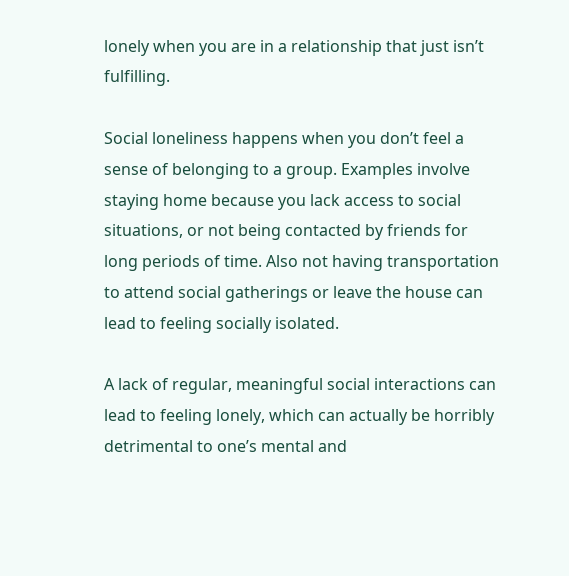lonely when you are in a relationship that just isn’t fulfilling.

Social loneliness happens when you don’t feel a sense of belonging to a group. Examples involve staying home because you lack access to social situations, or not being contacted by friends for long periods of time. Also not having transportation to attend social gatherings or leave the house can lead to feeling socially isolated.

A lack of regular, meaningful social interactions can lead to feeling lonely, which can actually be horribly detrimental to one’s mental and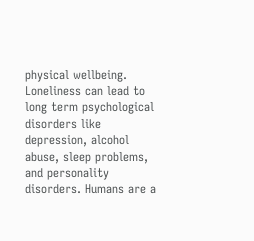physical wellbeing. Loneliness can lead to long term psychological disorders like depression, alcohol abuse, sleep problems, and personality disorders. Humans are a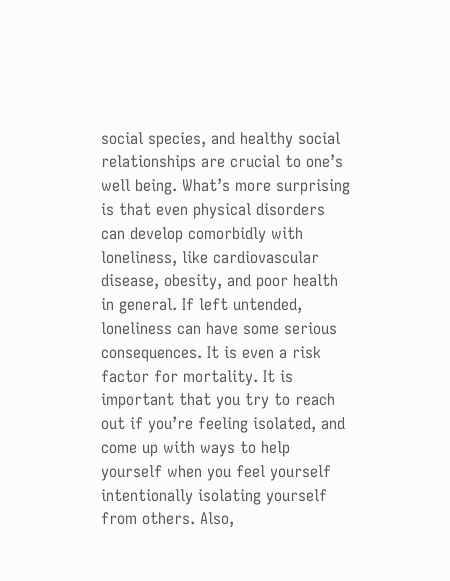social species, and healthy social relationships are crucial to one’s well being. What’s more surprising is that even physical disorders can develop comorbidly with loneliness, like cardiovascular disease, obesity, and poor health in general. If left untended, loneliness can have some serious consequences. It is even a risk factor for mortality. It is important that you try to reach out if you’re feeling isolated, and come up with ways to help yourself when you feel yourself intentionally isolating yourself from others. Also,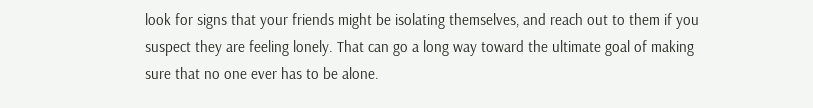look for signs that your friends might be isolating themselves, and reach out to them if you suspect they are feeling lonely. That can go a long way toward the ultimate goal of making sure that no one ever has to be alone.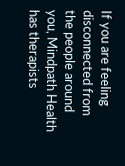If you are feeling disconnected from the people around you, Mindpath Health has therapists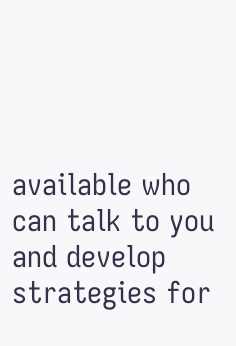available who can talk to you and develop strategies for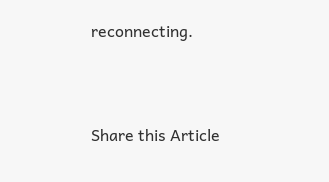reconnecting.



Share this Article